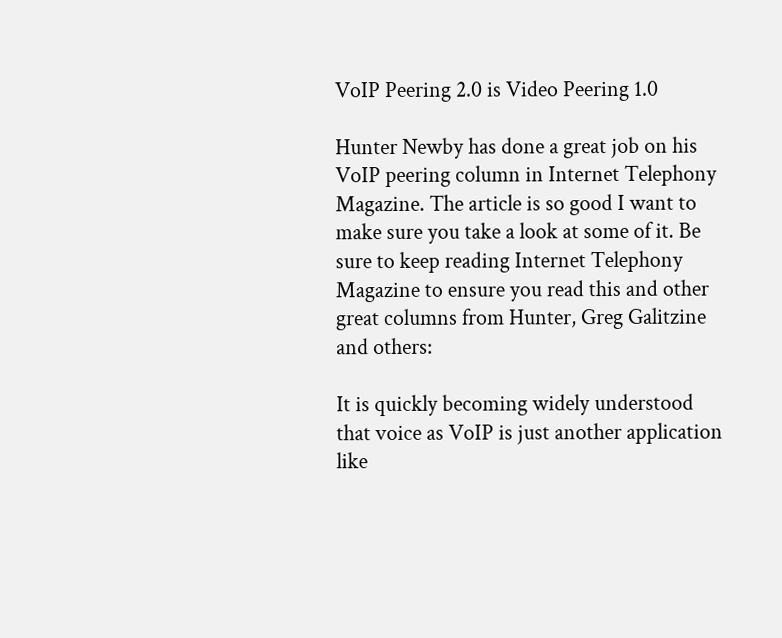VoIP Peering 2.0 is Video Peering 1.0

Hunter Newby has done a great job on his VoIP peering column in Internet Telephony Magazine. The article is so good I want to make sure you take a look at some of it. Be sure to keep reading Internet Telephony Magazine to ensure you read this and other great columns from Hunter, Greg Galitzine and others:

It is quickly becoming widely understood that voice as VoIP is just another application like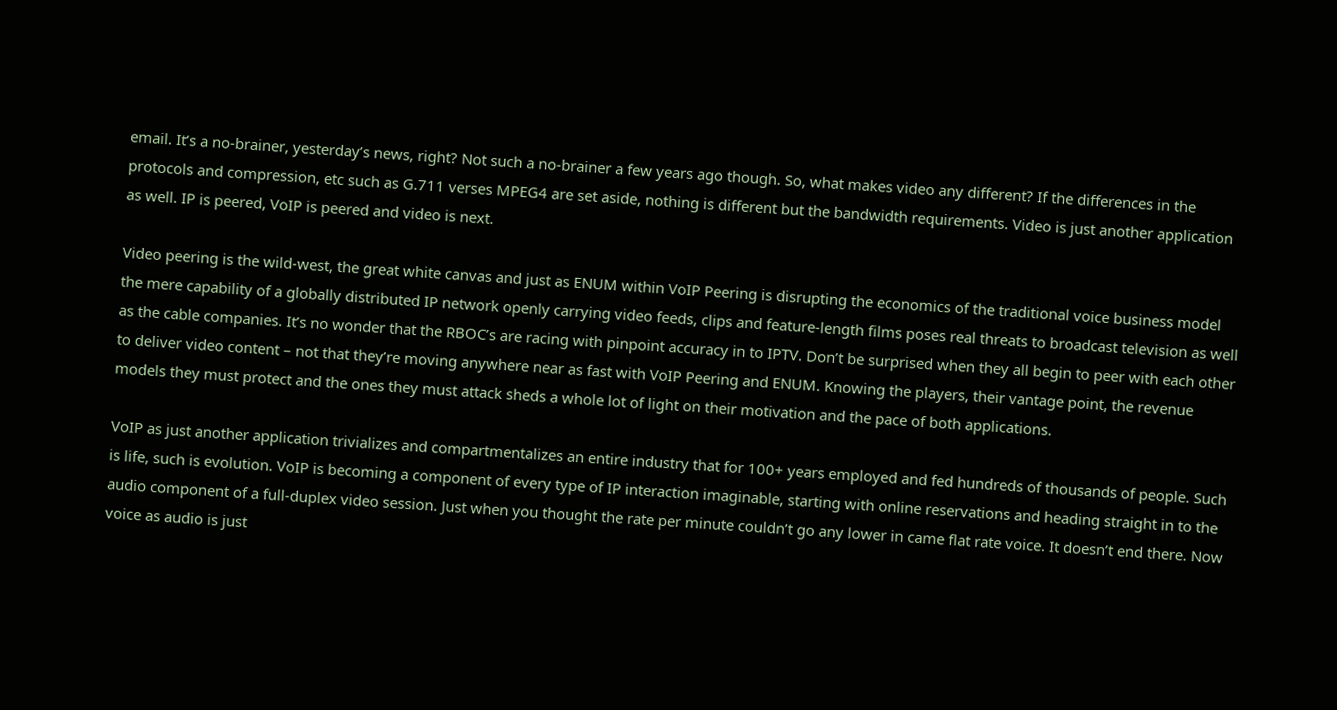email. It’s a no-brainer, yesterday’s news, right? Not such a no-brainer a few years ago though. So, what makes video any different? If the differences in the protocols and compression, etc such as G.711 verses MPEG4 are set aside, nothing is different but the bandwidth requirements. Video is just another application as well. IP is peered, VoIP is peered and video is next.

Video peering is the wild-west, the great white canvas and just as ENUM within VoIP Peering is disrupting the economics of the traditional voice business model the mere capability of a globally distributed IP network openly carrying video feeds, clips and feature-length films poses real threats to broadcast television as well as the cable companies. It’s no wonder that the RBOC’s are racing with pinpoint accuracy in to IPTV. Don’t be surprised when they all begin to peer with each other to deliver video content – not that they’re moving anywhere near as fast with VoIP Peering and ENUM. Knowing the players, their vantage point, the revenue models they must protect and the ones they must attack sheds a whole lot of light on their motivation and the pace of both applications.

VoIP as just another application trivializes and compartmentalizes an entire industry that for 100+ years employed and fed hundreds of thousands of people. Such is life, such is evolution. VoIP is becoming a component of every type of IP interaction imaginable, starting with online reservations and heading straight in to the audio component of a full-duplex video session. Just when you thought the rate per minute couldn’t go any lower in came flat rate voice. It doesn’t end there. Now voice as audio is just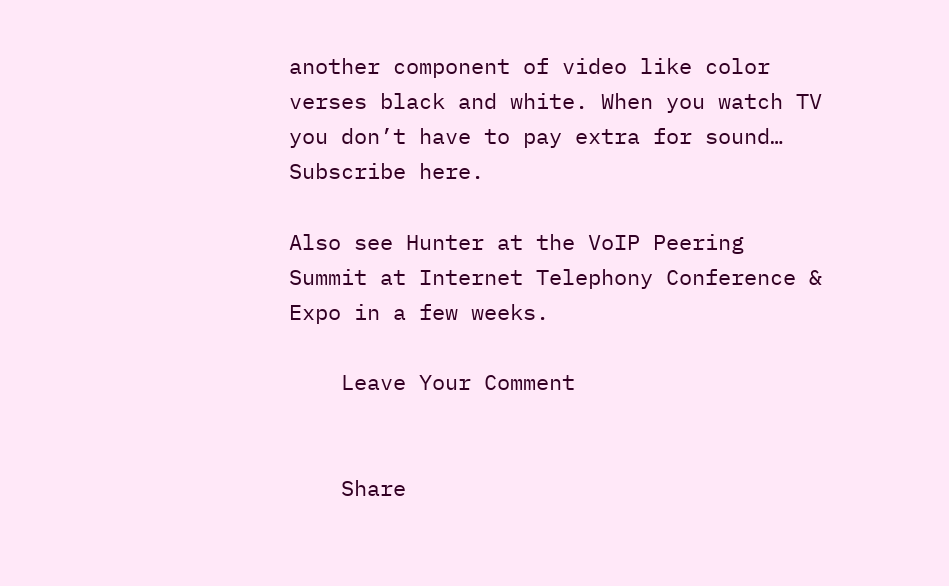another component of video like color verses black and white. When you watch TV you don’t have to pay extra for sound… Subscribe here.

Also see Hunter at the VoIP Peering Summit at Internet Telephony Conference & Expo in a few weeks.

    Leave Your Comment


    Share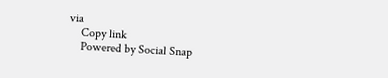via
    Copy link
    Powered by Social Snap